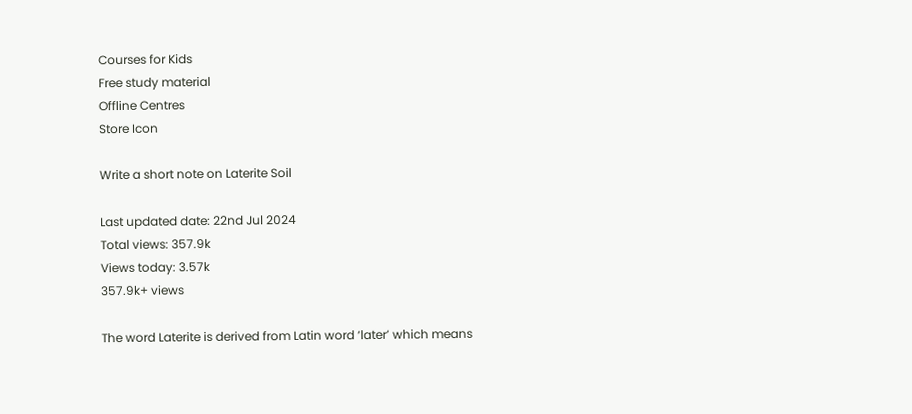Courses for Kids
Free study material
Offline Centres
Store Icon

Write a short note on Laterite Soil

Last updated date: 22nd Jul 2024
Total views: 357.9k
Views today: 3.57k
357.9k+ views

The word Laterite is derived from Latin word ‘later’ which means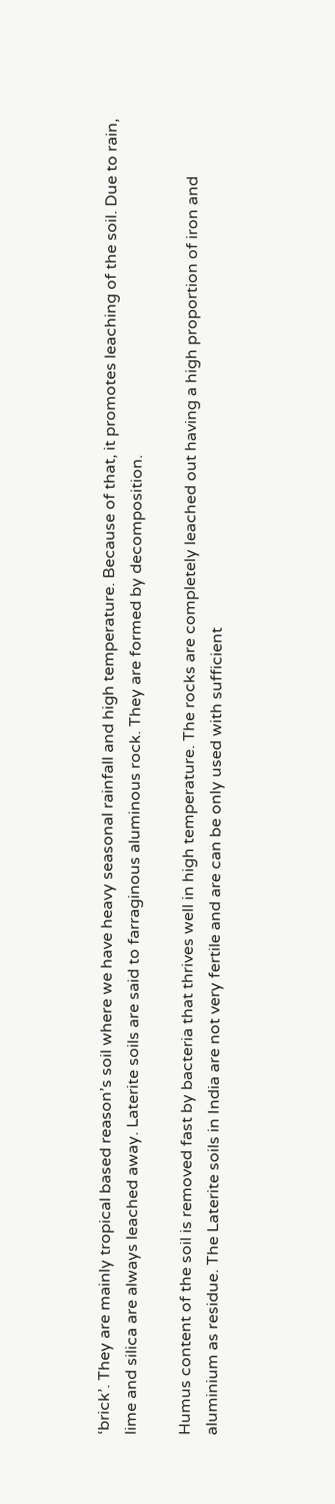‘brick’. They are mainly tropical based reason’s soil where we have heavy seasonal rainfall and high temperature. Because of that, it promotes leaching of the soil. Due to rain, lime and silica are always leached away. Laterite soils are said to farraginous aluminous rock. They are formed by decomposition.

Humus content of the soil is removed fast by bacteria that thrives well in high temperature. The rocks are completely leached out having a high proportion of iron and aluminium as residue. The Laterite soils in India are not very fertile and are can be only used with sufficient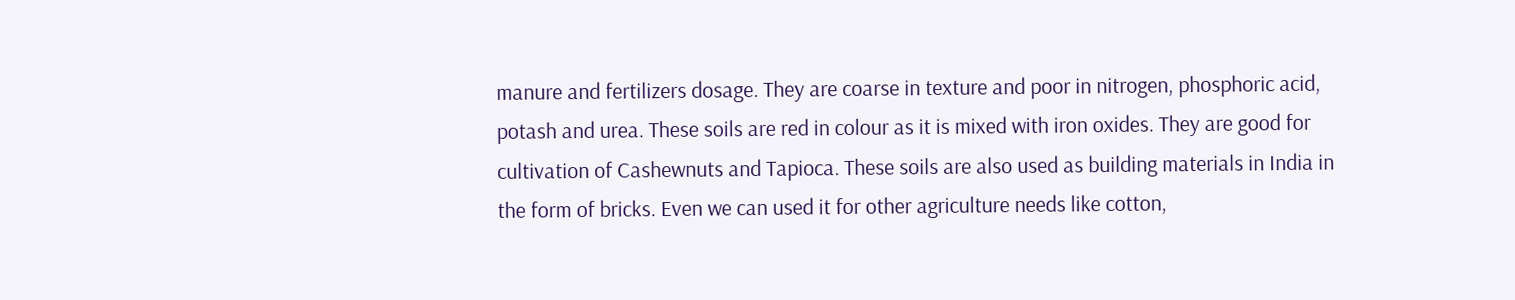manure and fertilizers dosage. They are coarse in texture and poor in nitrogen, phosphoric acid, potash and urea. These soils are red in colour as it is mixed with iron oxides. They are good for cultivation of Cashewnuts and Tapioca. These soils are also used as building materials in India in the form of bricks. Even we can used it for other agriculture needs like cotton,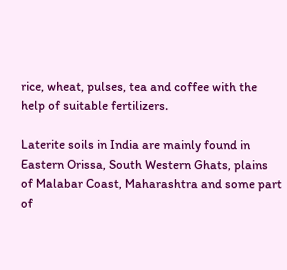rice, wheat, pulses, tea and coffee with the help of suitable fertilizers.

Laterite soils in India are mainly found in Eastern Orissa, South Western Ghats, plains of Malabar Coast, Maharashtra and some part of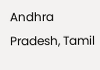Andhra Pradesh, Tamil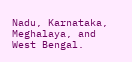Nadu, Karnataka, Meghalaya, and West Bengal.